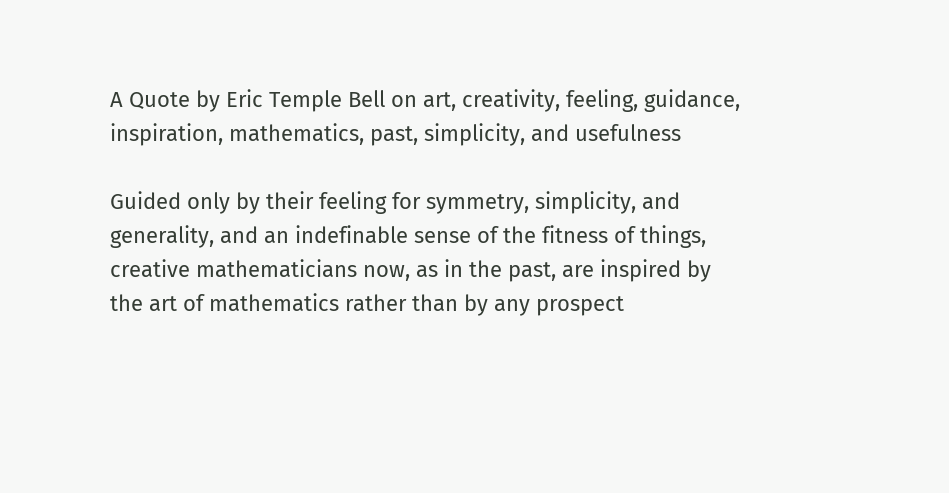A Quote by Eric Temple Bell on art, creativity, feeling, guidance, inspiration, mathematics, past, simplicity, and usefulness

Guided only by their feeling for symmetry, simplicity, and generality, and an indefinable sense of the fitness of things, creative mathematicians now, as in the past, are inspired by the art of mathematics rather than by any prospect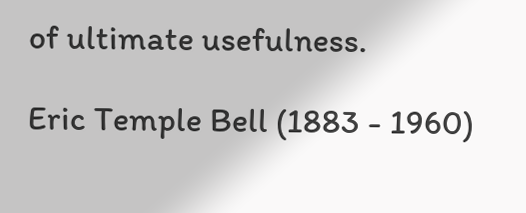of ultimate usefulness.

Eric Temple Bell (1883 - 1960)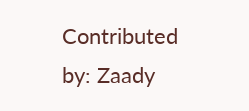Contributed by: Zaady